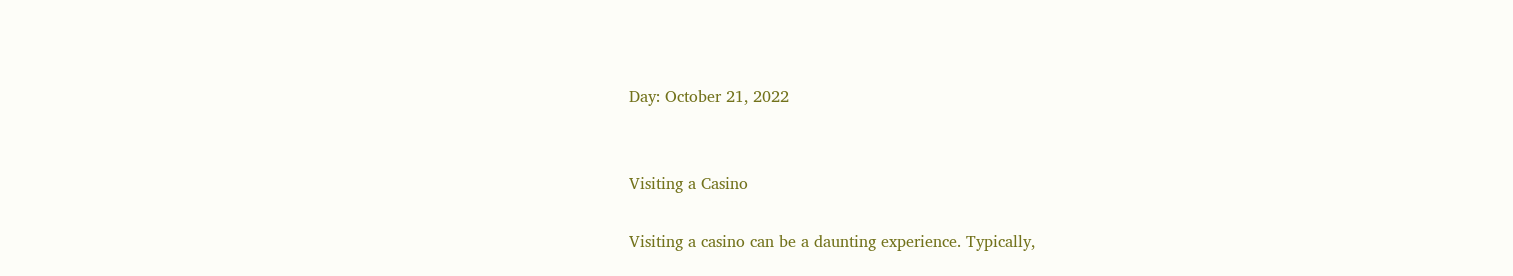Day: October 21, 2022


Visiting a Casino

Visiting a casino can be a daunting experience. Typically,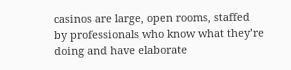casinos are large, open rooms, staffed by professionals who know what they’re doing and have elaborate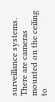surveillance systems. There are cameras mounted on the ceiling to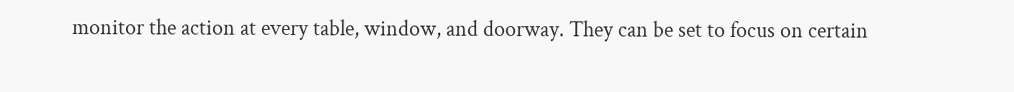monitor the action at every table, window, and doorway. They can be set to focus on certain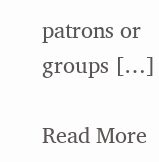patrons or groups […]

Read More